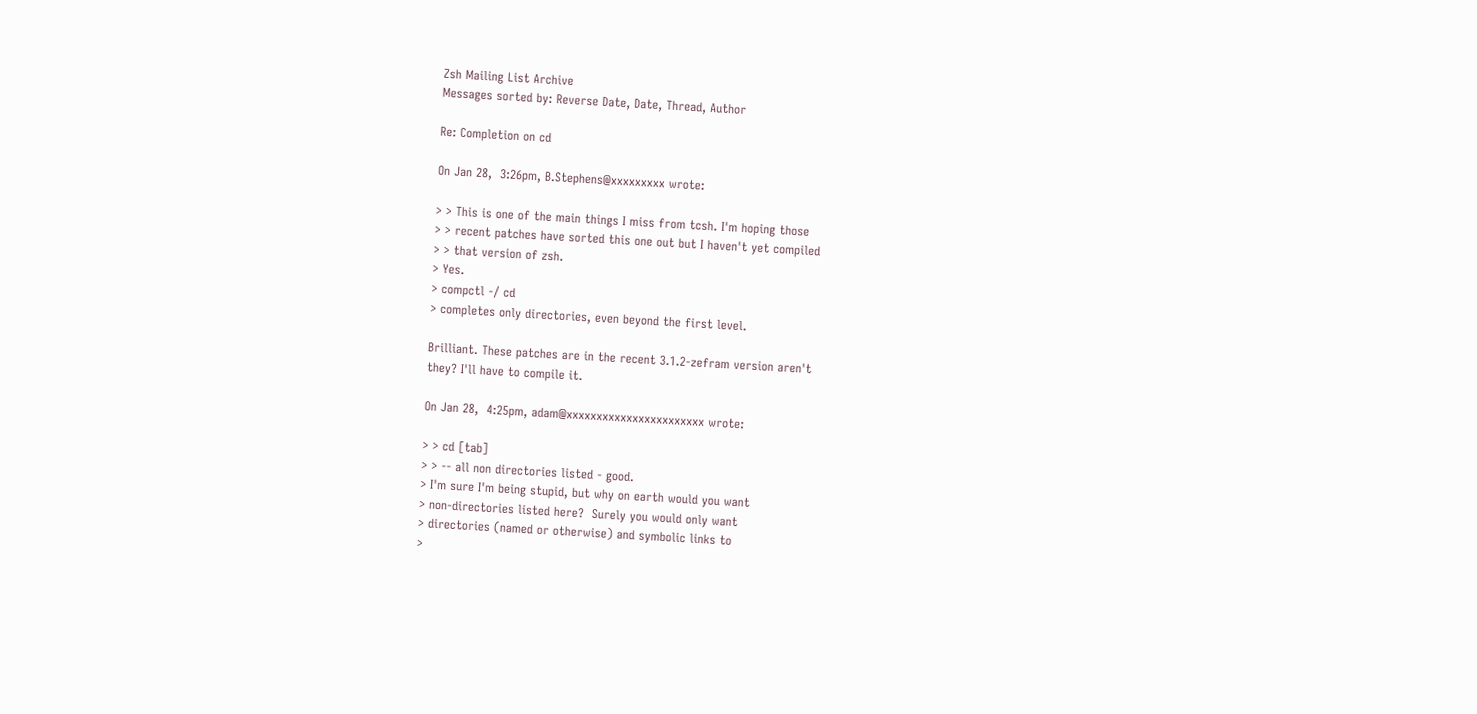Zsh Mailing List Archive
Messages sorted by: Reverse Date, Date, Thread, Author

Re: Completion on cd

On Jan 28,  3:26pm, B.Stephens@xxxxxxxxx wrote:

> > This is one of the main things I miss from tcsh. I'm hoping those
> > recent patches have sorted this one out but I haven't yet compiled
> > that version of zsh.
> Yes.
> compctl -/ cd
> completes only directories, even beyond the first level.

Brilliant. These patches are in the recent 3.1.2-zefram version aren't
they? I'll have to compile it.

On Jan 28,  4:25pm, adam@xxxxxxxxxxxxxxxxxxxxxxx wrote:

> > cd [tab]
> > -- all non directories listed - good.
> I'm sure I'm being stupid, but why on earth would you want
> non-directories listed here?  Surely you would only want
> directories (named or otherwise) and symbolic links to
>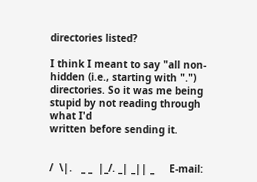directories listed?

I think I meant to say "all non-hidden (i.e., starting with ".")
directories. So it was me being stupid by not reading through what I'd
written before sending it.


/  \|.   _ _  |_/. _| _|| _     E-mail: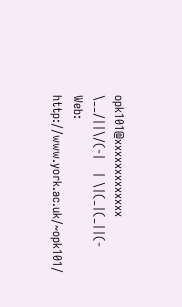opk101@xxxxxxxxxxxxx
\__/||\/(-|   | \|(_|(_||(-        Web: http://www.york.ac.uk/~opk101/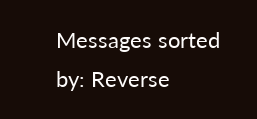Messages sorted by: Reverse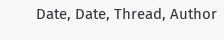Date, Date, Thread, Author